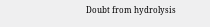Doubt from hydrolysis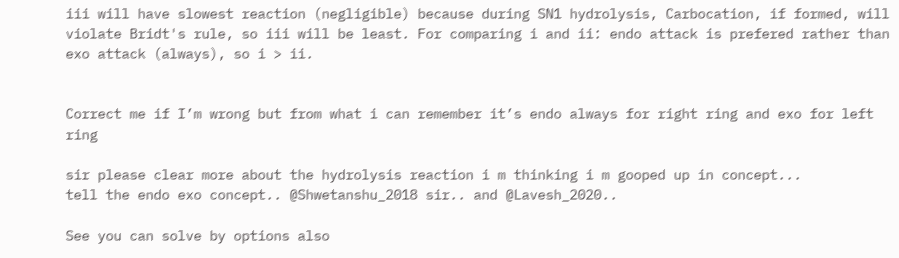iii will have slowest reaction (negligible) because during SN1 hydrolysis, Carbocation, if formed, will violate Bridt's rule, so iii will be least. For comparing i and ii: endo attack is prefered rather than exo attack (always), so i > ii.


Correct me if I’m wrong but from what i can remember it’s endo always for right ring and exo for left ring

sir please clear more about the hydrolysis reaction i m thinking i m gooped up in concept...
tell the endo exo concept.. @Shwetanshu_2018 sir.. and @Lavesh_2020..

See you can solve by options also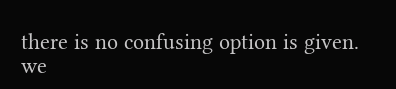there is no confusing option is given. we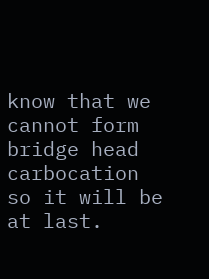know that we cannot form bridge head carbocation so it will be at last.